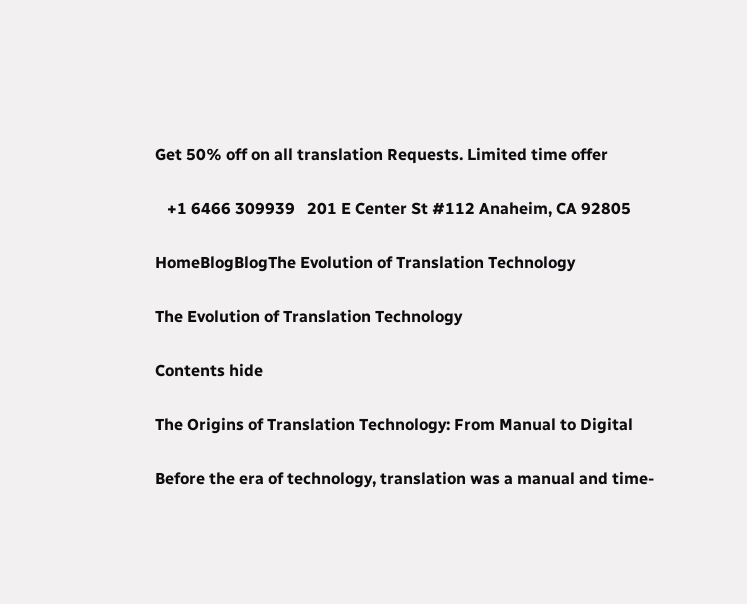Get 50% off on all translation Requests. Limited time offer

   +1 6466 309939   201 E Center St #112 Anaheim, CA 92805

HomeBlogBlogThe Evolution of Translation Technology

The Evolution of Translation Technology

Contents hide

The Origins of Translation Technology: From Manual to Digital

Before the era of technology, translation was a manual and time-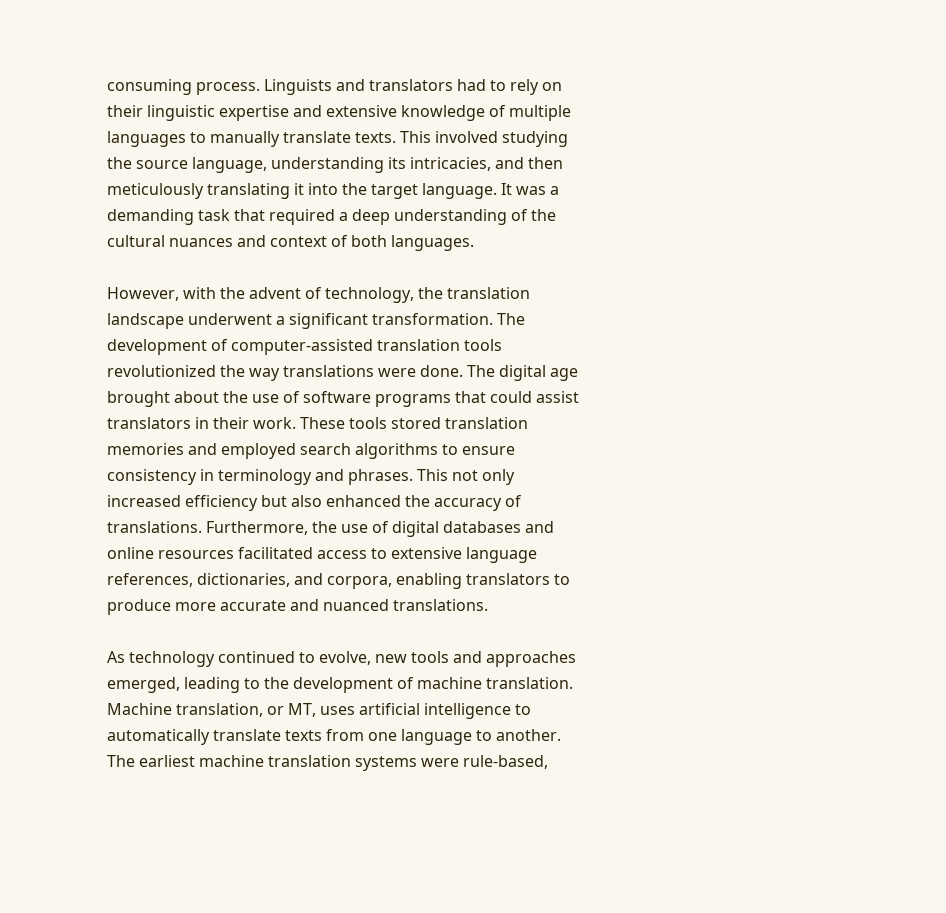consuming process. Linguists and translators had to rely on their linguistic expertise and extensive knowledge of multiple languages to manually translate texts. This involved studying the source language, understanding its intricacies, and then meticulously translating it into the target language. It was a demanding task that required a deep understanding of the cultural nuances and context of both languages.

However, with the advent of technology, the translation landscape underwent a significant transformation. The development of computer-assisted translation tools revolutionized the way translations were done. The digital age brought about the use of software programs that could assist translators in their work. These tools stored translation memories and employed search algorithms to ensure consistency in terminology and phrases. This not only increased efficiency but also enhanced the accuracy of translations. Furthermore, the use of digital databases and online resources facilitated access to extensive language references, dictionaries, and corpora, enabling translators to produce more accurate and nuanced translations.

As technology continued to evolve, new tools and approaches emerged, leading to the development of machine translation. Machine translation, or MT, uses artificial intelligence to automatically translate texts from one language to another. The earliest machine translation systems were rule-based,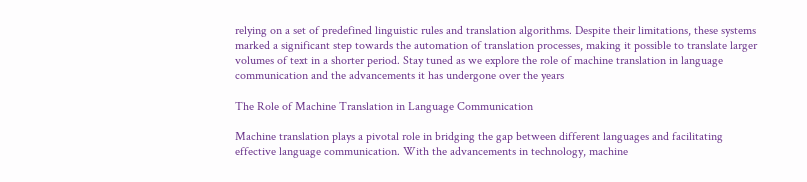relying on a set of predefined linguistic rules and translation algorithms. Despite their limitations, these systems marked a significant step towards the automation of translation processes, making it possible to translate larger volumes of text in a shorter period. Stay tuned as we explore the role of machine translation in language communication and the advancements it has undergone over the years

The Role of Machine Translation in Language Communication

Machine translation plays a pivotal role in bridging the gap between different languages and facilitating effective language communication. With the advancements in technology, machine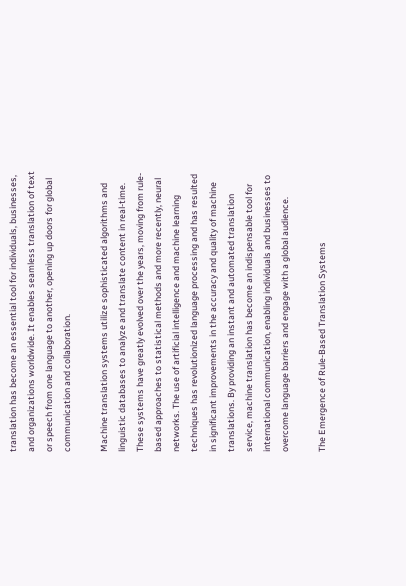translation has become an essential tool for individuals, businesses, and organizations worldwide. It enables seamless translation of text or speech from one language to another, opening up doors for global communication and collaboration.

Machine translation systems utilize sophisticated algorithms and linguistic databases to analyze and translate content in real-time. These systems have greatly evolved over the years, moving from rule-based approaches to statistical methods and more recently, neural networks. The use of artificial intelligence and machine learning techniques has revolutionized language processing and has resulted in significant improvements in the accuracy and quality of machine translations. By providing an instant and automated translation service, machine translation has become an indispensable tool for international communication, enabling individuals and businesses to overcome language barriers and engage with a global audience.

The Emergence of Rule-Based Translation Systems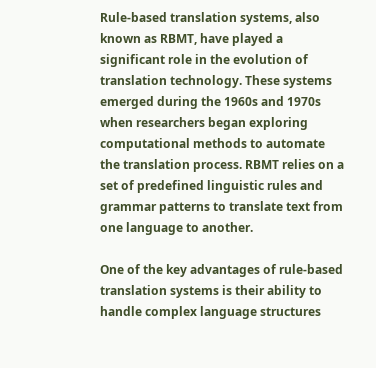Rule-based translation systems, also known as RBMT, have played a significant role in the evolution of translation technology. These systems emerged during the 1960s and 1970s when researchers began exploring computational methods to automate the translation process. RBMT relies on a set of predefined linguistic rules and grammar patterns to translate text from one language to another.

One of the key advantages of rule-based translation systems is their ability to handle complex language structures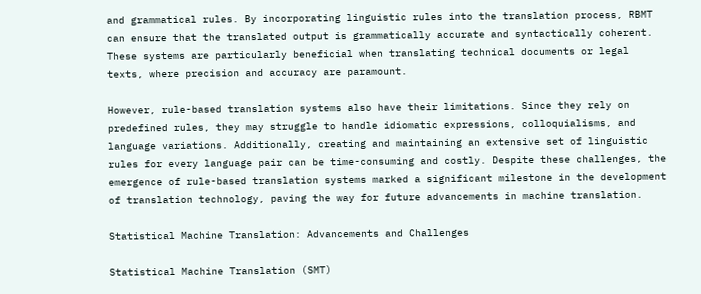and grammatical rules. By incorporating linguistic rules into the translation process, RBMT can ensure that the translated output is grammatically accurate and syntactically coherent. These systems are particularly beneficial when translating technical documents or legal texts, where precision and accuracy are paramount.

However, rule-based translation systems also have their limitations. Since they rely on predefined rules, they may struggle to handle idiomatic expressions, colloquialisms, and language variations. Additionally, creating and maintaining an extensive set of linguistic rules for every language pair can be time-consuming and costly. Despite these challenges, the emergence of rule-based translation systems marked a significant milestone in the development of translation technology, paving the way for future advancements in machine translation.

Statistical Machine Translation: Advancements and Challenges

Statistical Machine Translation (SMT)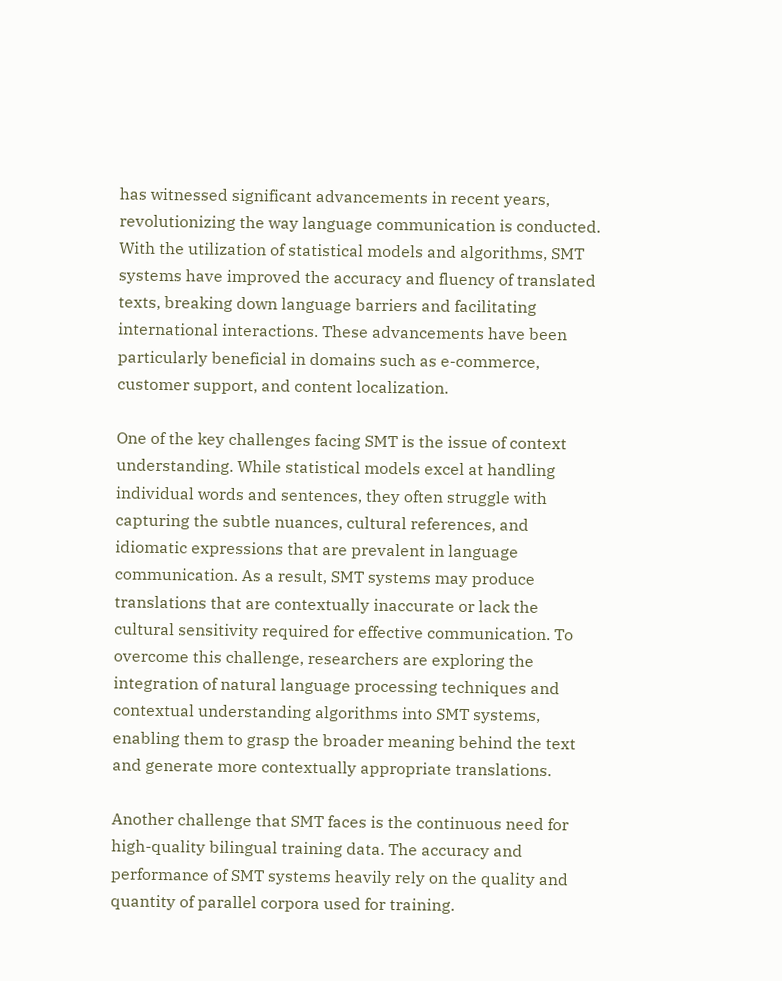has witnessed significant advancements in recent years, revolutionizing the way language communication is conducted. With the utilization of statistical models and algorithms, SMT systems have improved the accuracy and fluency of translated texts, breaking down language barriers and facilitating international interactions. These advancements have been particularly beneficial in domains such as e-commerce, customer support, and content localization.

One of the key challenges facing SMT is the issue of context understanding. While statistical models excel at handling individual words and sentences, they often struggle with capturing the subtle nuances, cultural references, and idiomatic expressions that are prevalent in language communication. As a result, SMT systems may produce translations that are contextually inaccurate or lack the cultural sensitivity required for effective communication. To overcome this challenge, researchers are exploring the integration of natural language processing techniques and contextual understanding algorithms into SMT systems, enabling them to grasp the broader meaning behind the text and generate more contextually appropriate translations.

Another challenge that SMT faces is the continuous need for high-quality bilingual training data. The accuracy and performance of SMT systems heavily rely on the quality and quantity of parallel corpora used for training.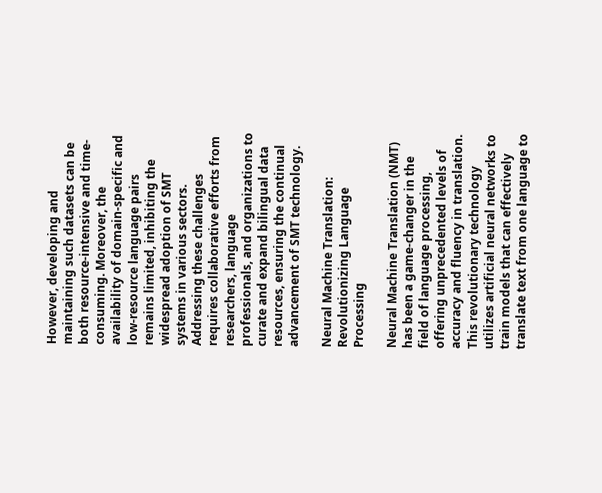However, developing and maintaining such datasets can be both resource-intensive and time-consuming. Moreover, the availability of domain-specific and low-resource language pairs remains limited, inhibiting the widespread adoption of SMT systems in various sectors. Addressing these challenges requires collaborative efforts from researchers, language professionals, and organizations to curate and expand bilingual data resources, ensuring the continual advancement of SMT technology.

Neural Machine Translation: Revolutionizing Language Processing

Neural Machine Translation (NMT) has been a game-changer in the field of language processing, offering unprecedented levels of accuracy and fluency in translation. This revolutionary technology utilizes artificial neural networks to train models that can effectively translate text from one language to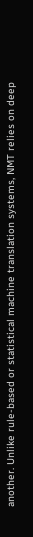another. Unlike rule-based or statistical machine translation systems, NMT relies on deep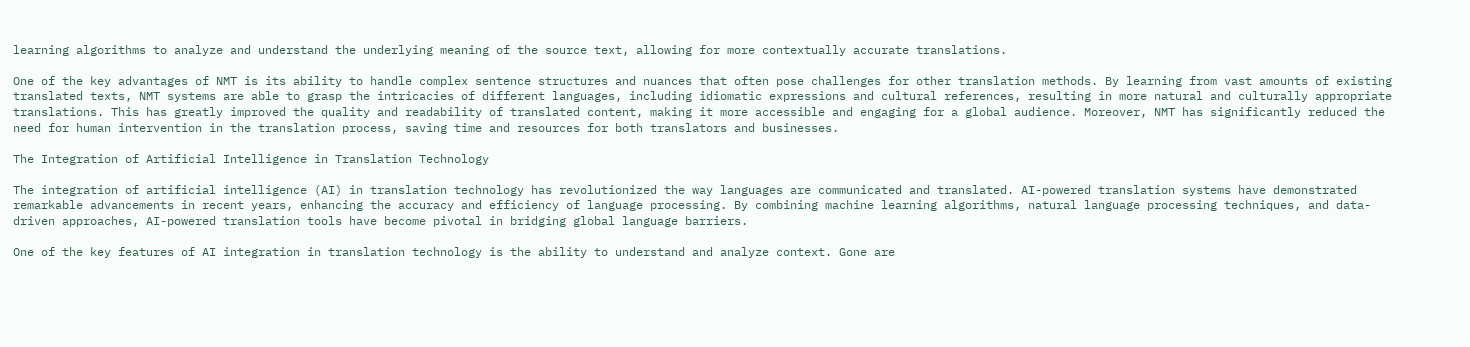learning algorithms to analyze and understand the underlying meaning of the source text, allowing for more contextually accurate translations.

One of the key advantages of NMT is its ability to handle complex sentence structures and nuances that often pose challenges for other translation methods. By learning from vast amounts of existing translated texts, NMT systems are able to grasp the intricacies of different languages, including idiomatic expressions and cultural references, resulting in more natural and culturally appropriate translations. This has greatly improved the quality and readability of translated content, making it more accessible and engaging for a global audience. Moreover, NMT has significantly reduced the need for human intervention in the translation process, saving time and resources for both translators and businesses.

The Integration of Artificial Intelligence in Translation Technology

The integration of artificial intelligence (AI) in translation technology has revolutionized the way languages are communicated and translated. AI-powered translation systems have demonstrated remarkable advancements in recent years, enhancing the accuracy and efficiency of language processing. By combining machine learning algorithms, natural language processing techniques, and data-driven approaches, AI-powered translation tools have become pivotal in bridging global language barriers.

One of the key features of AI integration in translation technology is the ability to understand and analyze context. Gone are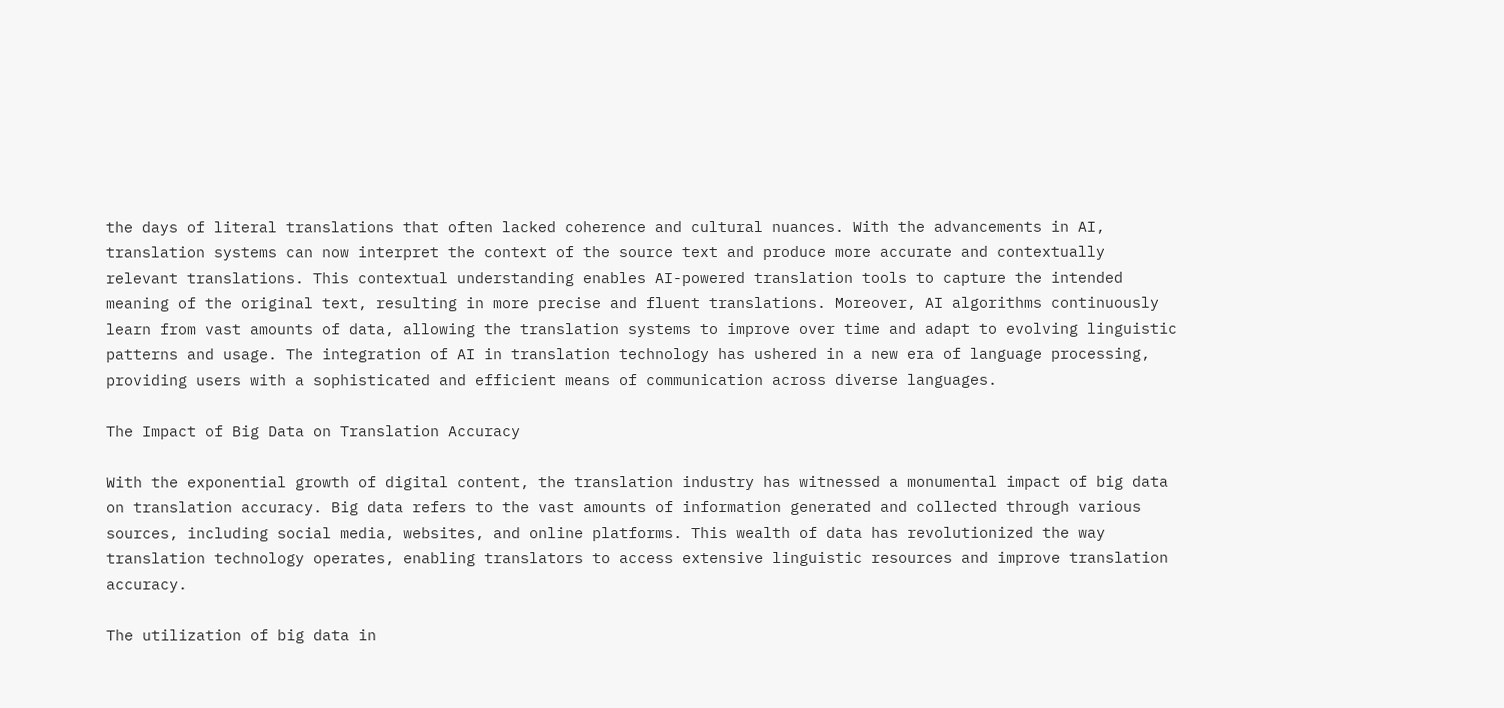the days of literal translations that often lacked coherence and cultural nuances. With the advancements in AI, translation systems can now interpret the context of the source text and produce more accurate and contextually relevant translations. This contextual understanding enables AI-powered translation tools to capture the intended meaning of the original text, resulting in more precise and fluent translations. Moreover, AI algorithms continuously learn from vast amounts of data, allowing the translation systems to improve over time and adapt to evolving linguistic patterns and usage. The integration of AI in translation technology has ushered in a new era of language processing, providing users with a sophisticated and efficient means of communication across diverse languages.

The Impact of Big Data on Translation Accuracy

With the exponential growth of digital content, the translation industry has witnessed a monumental impact of big data on translation accuracy. Big data refers to the vast amounts of information generated and collected through various sources, including social media, websites, and online platforms. This wealth of data has revolutionized the way translation technology operates, enabling translators to access extensive linguistic resources and improve translation accuracy.

The utilization of big data in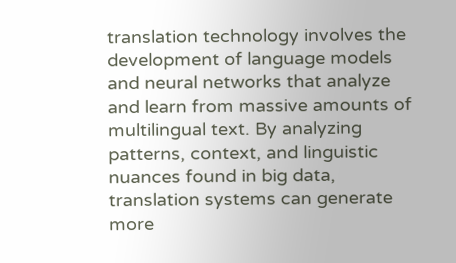translation technology involves the development of language models and neural networks that analyze and learn from massive amounts of multilingual text. By analyzing patterns, context, and linguistic nuances found in big data, translation systems can generate more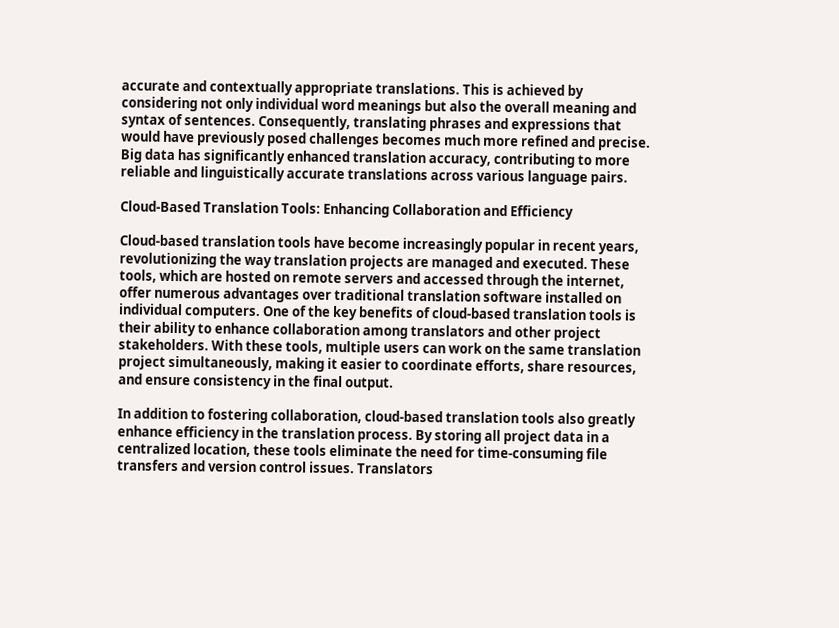accurate and contextually appropriate translations. This is achieved by considering not only individual word meanings but also the overall meaning and syntax of sentences. Consequently, translating phrases and expressions that would have previously posed challenges becomes much more refined and precise. Big data has significantly enhanced translation accuracy, contributing to more reliable and linguistically accurate translations across various language pairs.

Cloud-Based Translation Tools: Enhancing Collaboration and Efficiency

Cloud-based translation tools have become increasingly popular in recent years, revolutionizing the way translation projects are managed and executed. These tools, which are hosted on remote servers and accessed through the internet, offer numerous advantages over traditional translation software installed on individual computers. One of the key benefits of cloud-based translation tools is their ability to enhance collaboration among translators and other project stakeholders. With these tools, multiple users can work on the same translation project simultaneously, making it easier to coordinate efforts, share resources, and ensure consistency in the final output.

In addition to fostering collaboration, cloud-based translation tools also greatly enhance efficiency in the translation process. By storing all project data in a centralized location, these tools eliminate the need for time-consuming file transfers and version control issues. Translators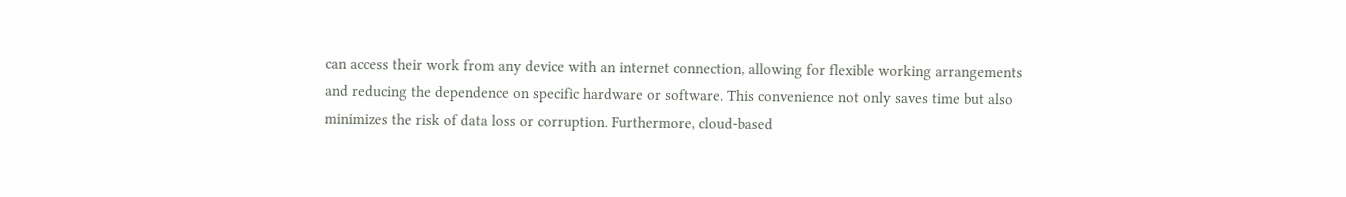can access their work from any device with an internet connection, allowing for flexible working arrangements and reducing the dependence on specific hardware or software. This convenience not only saves time but also minimizes the risk of data loss or corruption. Furthermore, cloud-based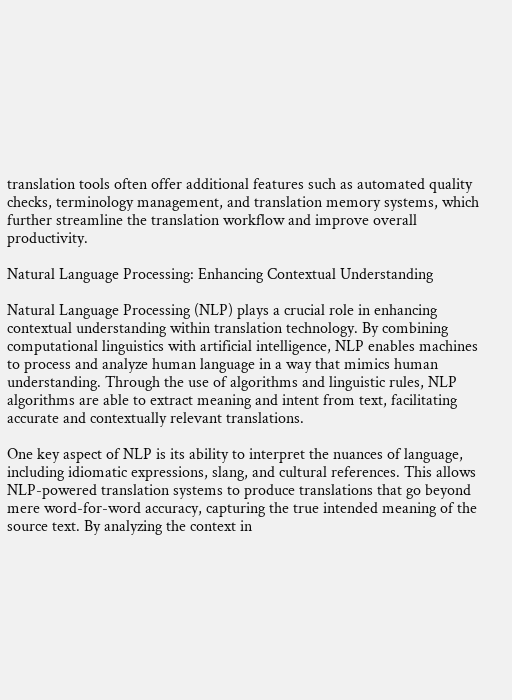translation tools often offer additional features such as automated quality checks, terminology management, and translation memory systems, which further streamline the translation workflow and improve overall productivity.

Natural Language Processing: Enhancing Contextual Understanding

Natural Language Processing (NLP) plays a crucial role in enhancing contextual understanding within translation technology. By combining computational linguistics with artificial intelligence, NLP enables machines to process and analyze human language in a way that mimics human understanding. Through the use of algorithms and linguistic rules, NLP algorithms are able to extract meaning and intent from text, facilitating accurate and contextually relevant translations.

One key aspect of NLP is its ability to interpret the nuances of language, including idiomatic expressions, slang, and cultural references. This allows NLP-powered translation systems to produce translations that go beyond mere word-for-word accuracy, capturing the true intended meaning of the source text. By analyzing the context in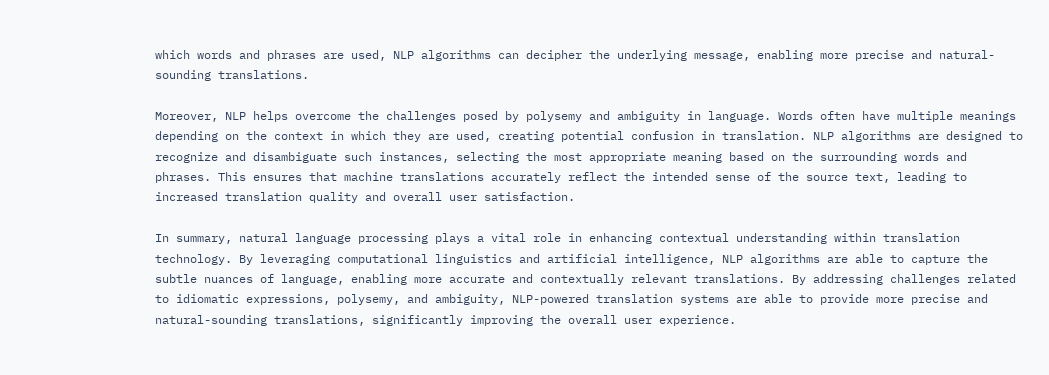which words and phrases are used, NLP algorithms can decipher the underlying message, enabling more precise and natural-sounding translations.

Moreover, NLP helps overcome the challenges posed by polysemy and ambiguity in language. Words often have multiple meanings depending on the context in which they are used, creating potential confusion in translation. NLP algorithms are designed to recognize and disambiguate such instances, selecting the most appropriate meaning based on the surrounding words and phrases. This ensures that machine translations accurately reflect the intended sense of the source text, leading to increased translation quality and overall user satisfaction.

In summary, natural language processing plays a vital role in enhancing contextual understanding within translation technology. By leveraging computational linguistics and artificial intelligence, NLP algorithms are able to capture the subtle nuances of language, enabling more accurate and contextually relevant translations. By addressing challenges related to idiomatic expressions, polysemy, and ambiguity, NLP-powered translation systems are able to provide more precise and natural-sounding translations, significantly improving the overall user experience.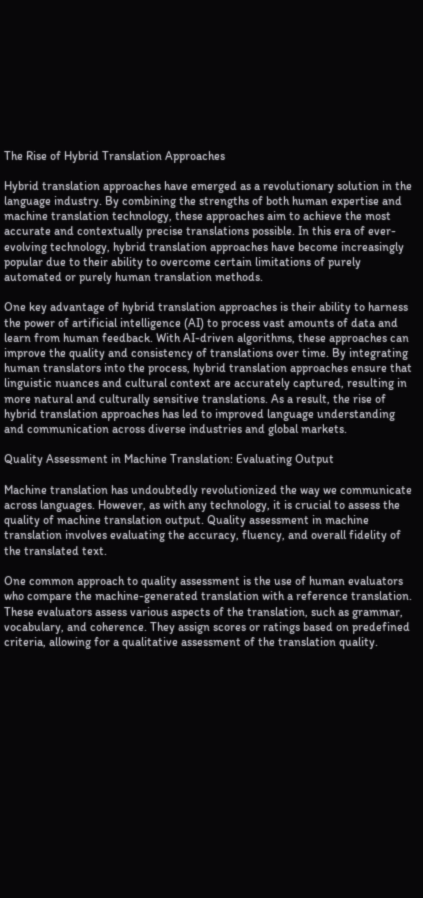The Rise of Hybrid Translation Approaches

Hybrid translation approaches have emerged as a revolutionary solution in the language industry. By combining the strengths of both human expertise and machine translation technology, these approaches aim to achieve the most accurate and contextually precise translations possible. In this era of ever-evolving technology, hybrid translation approaches have become increasingly popular due to their ability to overcome certain limitations of purely automated or purely human translation methods.

One key advantage of hybrid translation approaches is their ability to harness the power of artificial intelligence (AI) to process vast amounts of data and learn from human feedback. With AI-driven algorithms, these approaches can improve the quality and consistency of translations over time. By integrating human translators into the process, hybrid translation approaches ensure that linguistic nuances and cultural context are accurately captured, resulting in more natural and culturally sensitive translations. As a result, the rise of hybrid translation approaches has led to improved language understanding and communication across diverse industries and global markets.

Quality Assessment in Machine Translation: Evaluating Output

Machine translation has undoubtedly revolutionized the way we communicate across languages. However, as with any technology, it is crucial to assess the quality of machine translation output. Quality assessment in machine translation involves evaluating the accuracy, fluency, and overall fidelity of the translated text.

One common approach to quality assessment is the use of human evaluators who compare the machine-generated translation with a reference translation. These evaluators assess various aspects of the translation, such as grammar, vocabulary, and coherence. They assign scores or ratings based on predefined criteria, allowing for a qualitative assessment of the translation quality.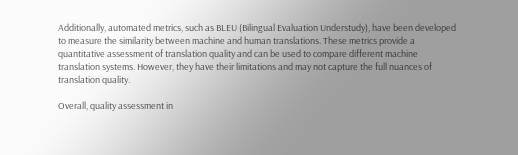Additionally, automated metrics, such as BLEU (Bilingual Evaluation Understudy), have been developed to measure the similarity between machine and human translations. These metrics provide a quantitative assessment of translation quality and can be used to compare different machine translation systems. However, they have their limitations and may not capture the full nuances of translation quality.

Overall, quality assessment in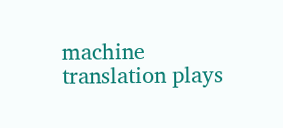machine translation plays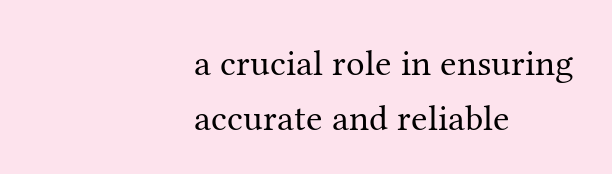a crucial role in ensuring accurate and reliable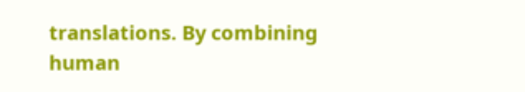translations. By combining human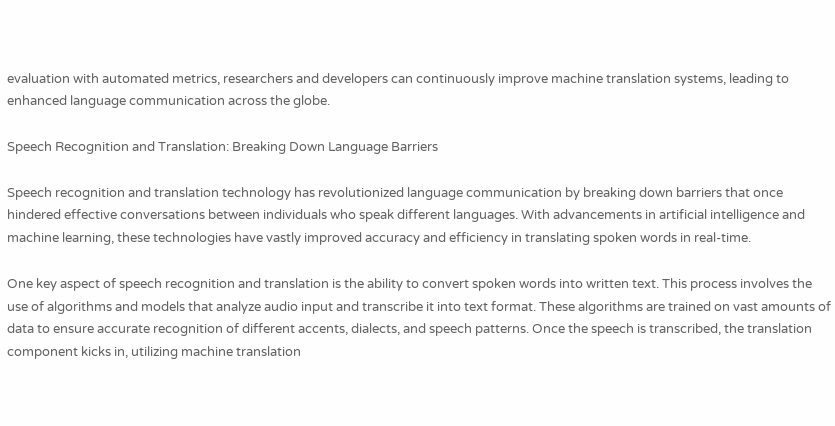evaluation with automated metrics, researchers and developers can continuously improve machine translation systems, leading to enhanced language communication across the globe.

Speech Recognition and Translation: Breaking Down Language Barriers

Speech recognition and translation technology has revolutionized language communication by breaking down barriers that once hindered effective conversations between individuals who speak different languages. With advancements in artificial intelligence and machine learning, these technologies have vastly improved accuracy and efficiency in translating spoken words in real-time.

One key aspect of speech recognition and translation is the ability to convert spoken words into written text. This process involves the use of algorithms and models that analyze audio input and transcribe it into text format. These algorithms are trained on vast amounts of data to ensure accurate recognition of different accents, dialects, and speech patterns. Once the speech is transcribed, the translation component kicks in, utilizing machine translation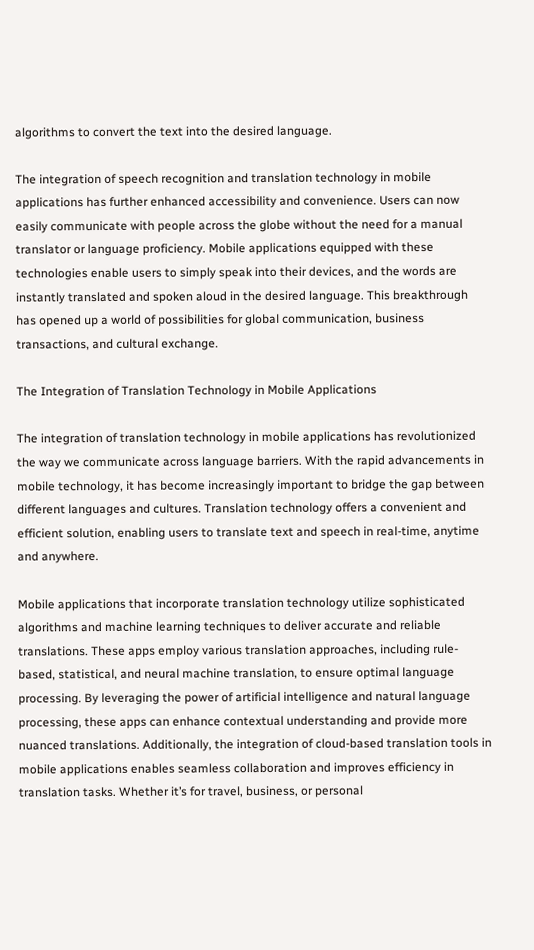algorithms to convert the text into the desired language.

The integration of speech recognition and translation technology in mobile applications has further enhanced accessibility and convenience. Users can now easily communicate with people across the globe without the need for a manual translator or language proficiency. Mobile applications equipped with these technologies enable users to simply speak into their devices, and the words are instantly translated and spoken aloud in the desired language. This breakthrough has opened up a world of possibilities for global communication, business transactions, and cultural exchange.

The Integration of Translation Technology in Mobile Applications

The integration of translation technology in mobile applications has revolutionized the way we communicate across language barriers. With the rapid advancements in mobile technology, it has become increasingly important to bridge the gap between different languages and cultures. Translation technology offers a convenient and efficient solution, enabling users to translate text and speech in real-time, anytime and anywhere.

Mobile applications that incorporate translation technology utilize sophisticated algorithms and machine learning techniques to deliver accurate and reliable translations. These apps employ various translation approaches, including rule-based, statistical, and neural machine translation, to ensure optimal language processing. By leveraging the power of artificial intelligence and natural language processing, these apps can enhance contextual understanding and provide more nuanced translations. Additionally, the integration of cloud-based translation tools in mobile applications enables seamless collaboration and improves efficiency in translation tasks. Whether it’s for travel, business, or personal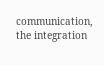communication, the integration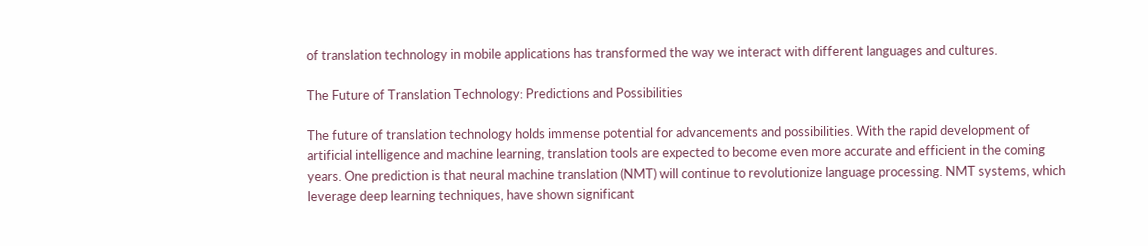of translation technology in mobile applications has transformed the way we interact with different languages and cultures.

The Future of Translation Technology: Predictions and Possibilities

The future of translation technology holds immense potential for advancements and possibilities. With the rapid development of artificial intelligence and machine learning, translation tools are expected to become even more accurate and efficient in the coming years. One prediction is that neural machine translation (NMT) will continue to revolutionize language processing. NMT systems, which leverage deep learning techniques, have shown significant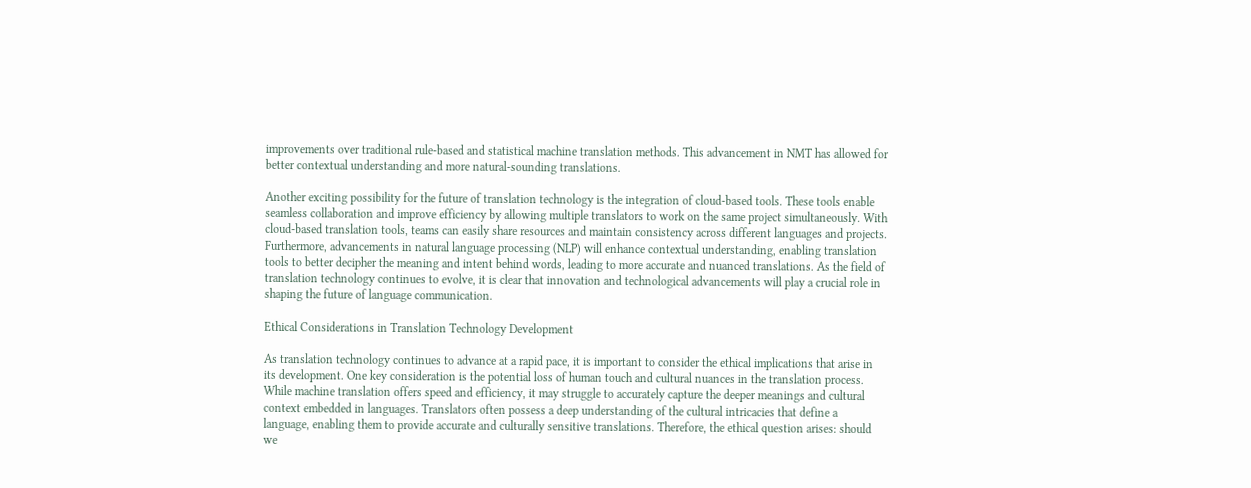improvements over traditional rule-based and statistical machine translation methods. This advancement in NMT has allowed for better contextual understanding and more natural-sounding translations.

Another exciting possibility for the future of translation technology is the integration of cloud-based tools. These tools enable seamless collaboration and improve efficiency by allowing multiple translators to work on the same project simultaneously. With cloud-based translation tools, teams can easily share resources and maintain consistency across different languages and projects. Furthermore, advancements in natural language processing (NLP) will enhance contextual understanding, enabling translation tools to better decipher the meaning and intent behind words, leading to more accurate and nuanced translations. As the field of translation technology continues to evolve, it is clear that innovation and technological advancements will play a crucial role in shaping the future of language communication.

Ethical Considerations in Translation Technology Development

As translation technology continues to advance at a rapid pace, it is important to consider the ethical implications that arise in its development. One key consideration is the potential loss of human touch and cultural nuances in the translation process. While machine translation offers speed and efficiency, it may struggle to accurately capture the deeper meanings and cultural context embedded in languages. Translators often possess a deep understanding of the cultural intricacies that define a language, enabling them to provide accurate and culturally sensitive translations. Therefore, the ethical question arises: should we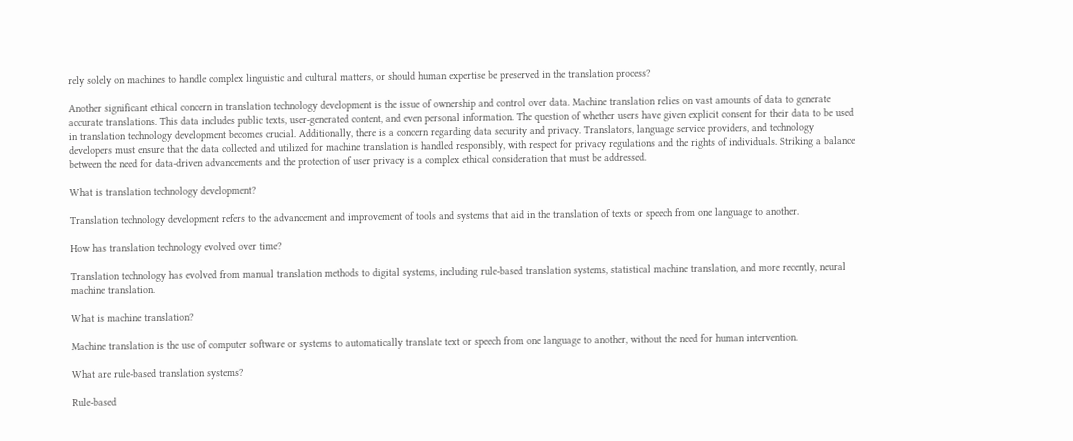rely solely on machines to handle complex linguistic and cultural matters, or should human expertise be preserved in the translation process?

Another significant ethical concern in translation technology development is the issue of ownership and control over data. Machine translation relies on vast amounts of data to generate accurate translations. This data includes public texts, user-generated content, and even personal information. The question of whether users have given explicit consent for their data to be used in translation technology development becomes crucial. Additionally, there is a concern regarding data security and privacy. Translators, language service providers, and technology developers must ensure that the data collected and utilized for machine translation is handled responsibly, with respect for privacy regulations and the rights of individuals. Striking a balance between the need for data-driven advancements and the protection of user privacy is a complex ethical consideration that must be addressed.

What is translation technology development?

Translation technology development refers to the advancement and improvement of tools and systems that aid in the translation of texts or speech from one language to another.

How has translation technology evolved over time?

Translation technology has evolved from manual translation methods to digital systems, including rule-based translation systems, statistical machine translation, and more recently, neural machine translation.

What is machine translation?

Machine translation is the use of computer software or systems to automatically translate text or speech from one language to another, without the need for human intervention.

What are rule-based translation systems?

Rule-based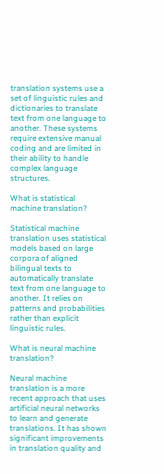translation systems use a set of linguistic rules and dictionaries to translate text from one language to another. These systems require extensive manual coding and are limited in their ability to handle complex language structures.

What is statistical machine translation?

Statistical machine translation uses statistical models based on large corpora of aligned bilingual texts to automatically translate text from one language to another. It relies on patterns and probabilities rather than explicit linguistic rules.

What is neural machine translation?

Neural machine translation is a more recent approach that uses artificial neural networks to learn and generate translations. It has shown significant improvements in translation quality and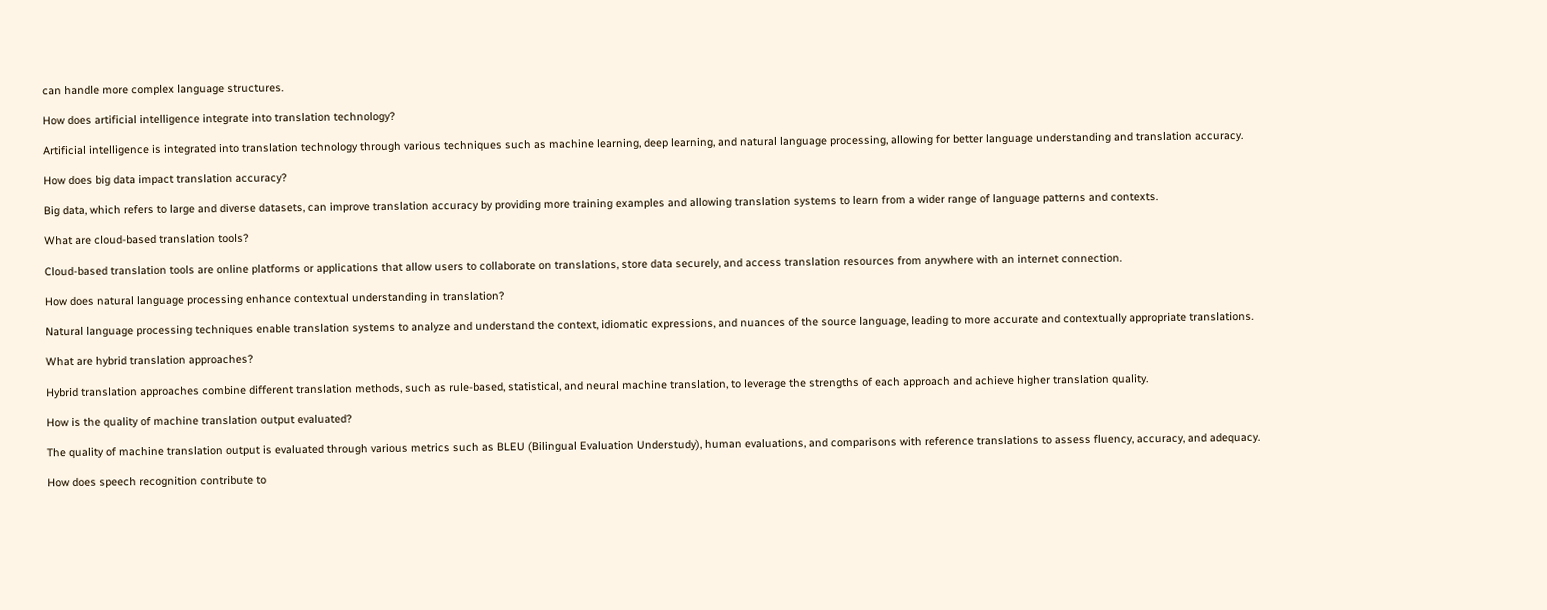can handle more complex language structures.

How does artificial intelligence integrate into translation technology?

Artificial intelligence is integrated into translation technology through various techniques such as machine learning, deep learning, and natural language processing, allowing for better language understanding and translation accuracy.

How does big data impact translation accuracy?

Big data, which refers to large and diverse datasets, can improve translation accuracy by providing more training examples and allowing translation systems to learn from a wider range of language patterns and contexts.

What are cloud-based translation tools?

Cloud-based translation tools are online platforms or applications that allow users to collaborate on translations, store data securely, and access translation resources from anywhere with an internet connection.

How does natural language processing enhance contextual understanding in translation?

Natural language processing techniques enable translation systems to analyze and understand the context, idiomatic expressions, and nuances of the source language, leading to more accurate and contextually appropriate translations.

What are hybrid translation approaches?

Hybrid translation approaches combine different translation methods, such as rule-based, statistical, and neural machine translation, to leverage the strengths of each approach and achieve higher translation quality.

How is the quality of machine translation output evaluated?

The quality of machine translation output is evaluated through various metrics such as BLEU (Bilingual Evaluation Understudy), human evaluations, and comparisons with reference translations to assess fluency, accuracy, and adequacy.

How does speech recognition contribute to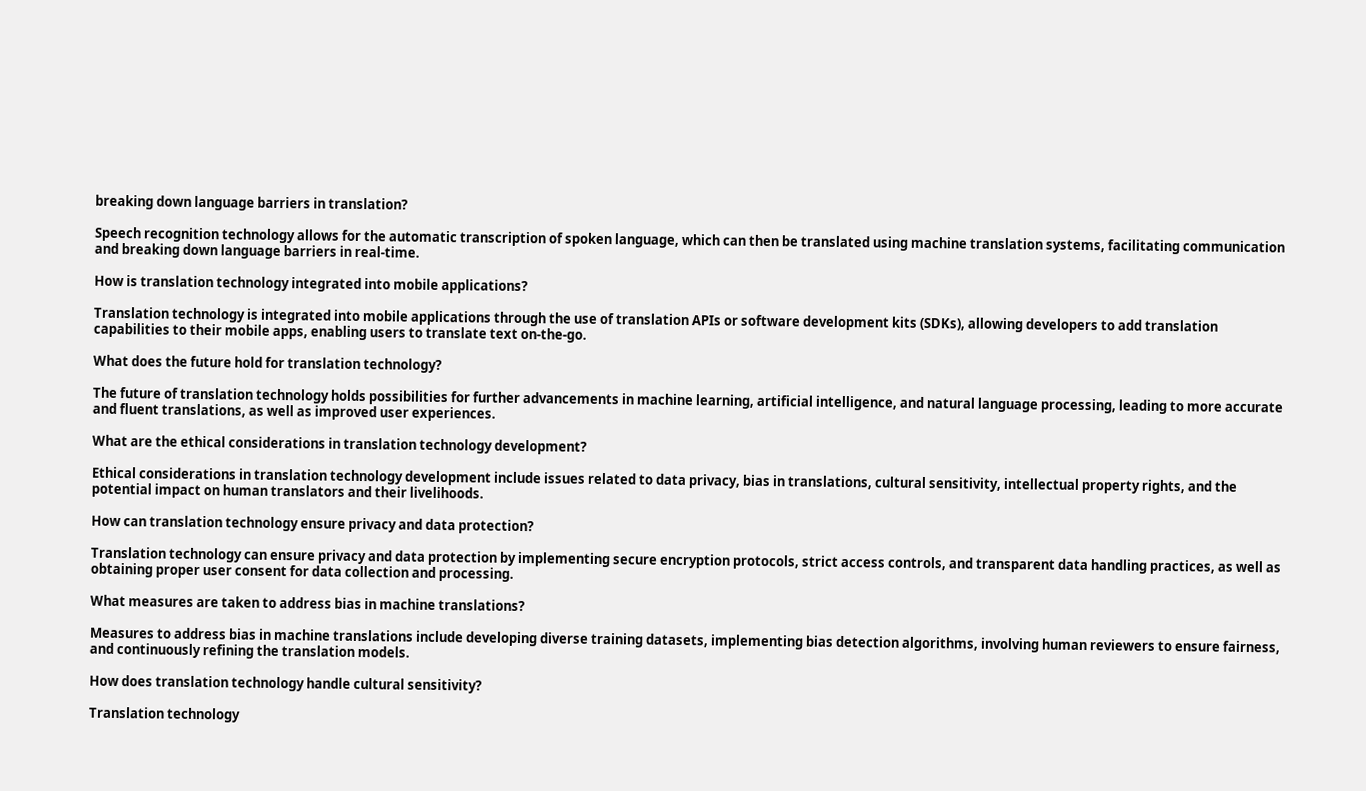breaking down language barriers in translation?

Speech recognition technology allows for the automatic transcription of spoken language, which can then be translated using machine translation systems, facilitating communication and breaking down language barriers in real-time.

How is translation technology integrated into mobile applications?

Translation technology is integrated into mobile applications through the use of translation APIs or software development kits (SDKs), allowing developers to add translation capabilities to their mobile apps, enabling users to translate text on-the-go.

What does the future hold for translation technology?

The future of translation technology holds possibilities for further advancements in machine learning, artificial intelligence, and natural language processing, leading to more accurate and fluent translations, as well as improved user experiences.

What are the ethical considerations in translation technology development?

Ethical considerations in translation technology development include issues related to data privacy, bias in translations, cultural sensitivity, intellectual property rights, and the potential impact on human translators and their livelihoods.

How can translation technology ensure privacy and data protection?

Translation technology can ensure privacy and data protection by implementing secure encryption protocols, strict access controls, and transparent data handling practices, as well as obtaining proper user consent for data collection and processing.

What measures are taken to address bias in machine translations?

Measures to address bias in machine translations include developing diverse training datasets, implementing bias detection algorithms, involving human reviewers to ensure fairness, and continuously refining the translation models.

How does translation technology handle cultural sensitivity?

Translation technology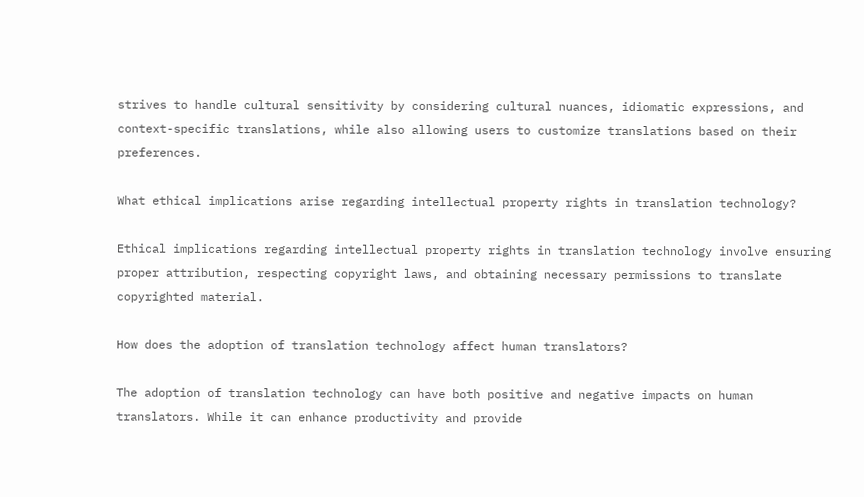strives to handle cultural sensitivity by considering cultural nuances, idiomatic expressions, and context-specific translations, while also allowing users to customize translations based on their preferences.

What ethical implications arise regarding intellectual property rights in translation technology?

Ethical implications regarding intellectual property rights in translation technology involve ensuring proper attribution, respecting copyright laws, and obtaining necessary permissions to translate copyrighted material.

How does the adoption of translation technology affect human translators?

The adoption of translation technology can have both positive and negative impacts on human translators. While it can enhance productivity and provide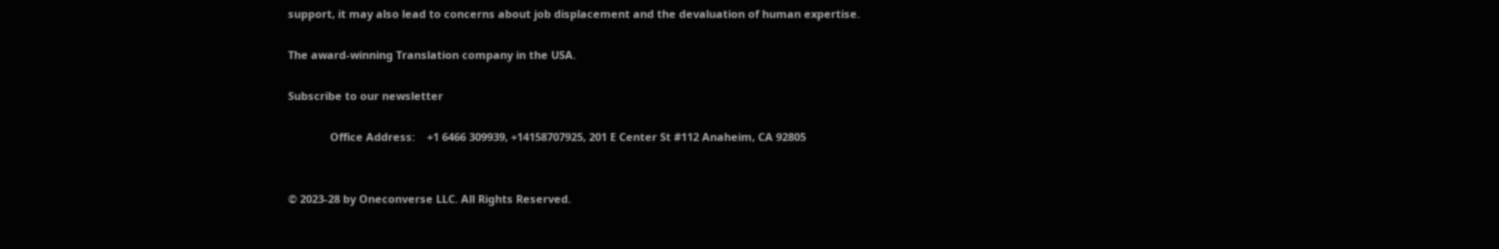support, it may also lead to concerns about job displacement and the devaluation of human expertise.

The award-winning Translation company in the USA.

Subscribe to our newsletter

              Office Address:    +1 6466 309939, +14158707925, 201 E Center St #112 Anaheim, CA 92805


© 2023-28 by Oneconverse LLC. All Rights Reserved.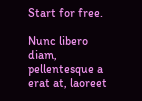Start for free.

Nunc libero diam, pellentesque a erat at, laoreet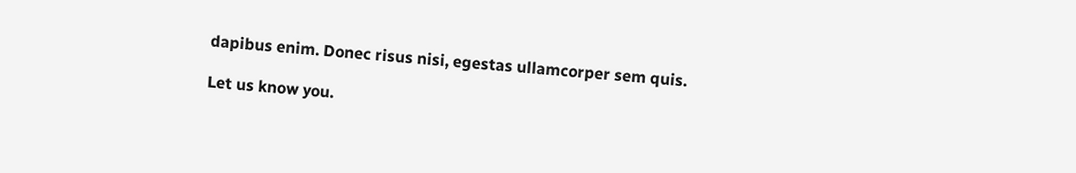dapibus enim. Donec risus nisi, egestas ullamcorper sem quis.

Let us know you.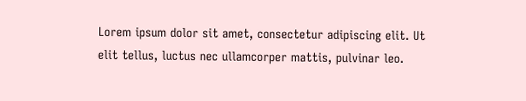Lorem ipsum dolor sit amet, consectetur adipiscing elit. Ut elit tellus, luctus nec ullamcorper mattis, pulvinar leo.